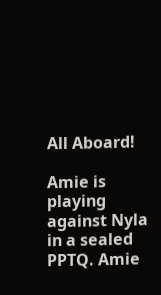All Aboard!

Amie is playing against Nyla in a sealed PPTQ. Amie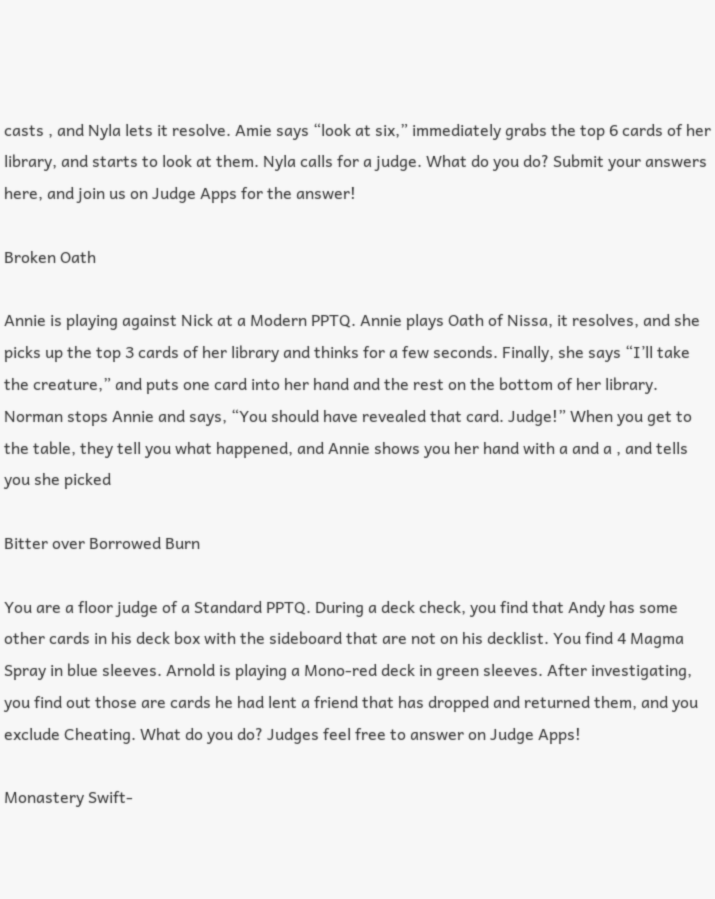casts , and Nyla lets it resolve. Amie says “look at six,” immediately grabs the top 6 cards of her library, and starts to look at them. Nyla calls for a judge. What do you do? Submit your answers here, and join us on Judge Apps for the answer!

Broken Oath

Annie is playing against Nick at a Modern PPTQ. Annie plays Oath of Nissa, it resolves, and she picks up the top 3 cards of her library and thinks for a few seconds. Finally, she says “I’ll take the creature,” and puts one card into her hand and the rest on the bottom of her library. Norman stops Annie and says, “You should have revealed that card. Judge!” When you get to the table, they tell you what happened, and Annie shows you her hand with a and a , and tells you she picked

Bitter over Borrowed Burn

You are a floor judge of a Standard PPTQ. During a deck check, you find that Andy has some other cards in his deck box with the sideboard that are not on his decklist. You find 4 Magma Spray in blue sleeves. Arnold is playing a Mono-red deck in green sleeves. After investigating, you find out those are cards he had lent a friend that has dropped and returned them, and you exclude Cheating. What do you do? Judges feel free to answer on Judge Apps!

Monastery Swift-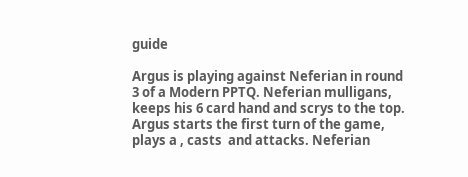guide

Argus is playing against Neferian in round 3 of a Modern PPTQ. Neferian mulligans, keeps his 6 card hand and scrys to the top. Argus starts the first turn of the game, plays a , casts  and attacks. Neferian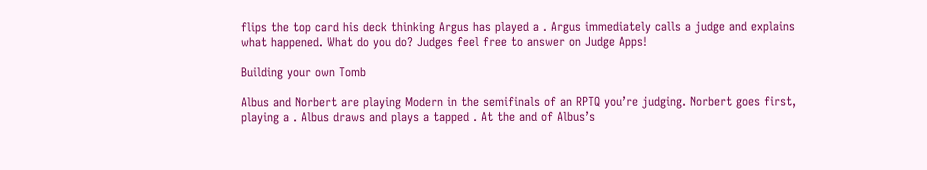flips the top card his deck thinking Argus has played a . Argus immediately calls a judge and explains what happened. What do you do? Judges feel free to answer on Judge Apps!

Building your own Tomb

Albus and Norbert are playing Modern in the semifinals of an RPTQ you’re judging. Norbert goes first, playing a . Albus draws and plays a tapped . At the and of Albus’s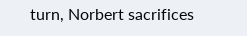turn, Norbert sacrifices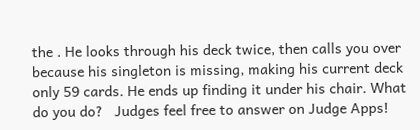the . He looks through his deck twice, then calls you over because his singleton is missing, making his current deck only 59 cards. He ends up finding it under his chair. What do you do?   Judges feel free to answer on Judge Apps!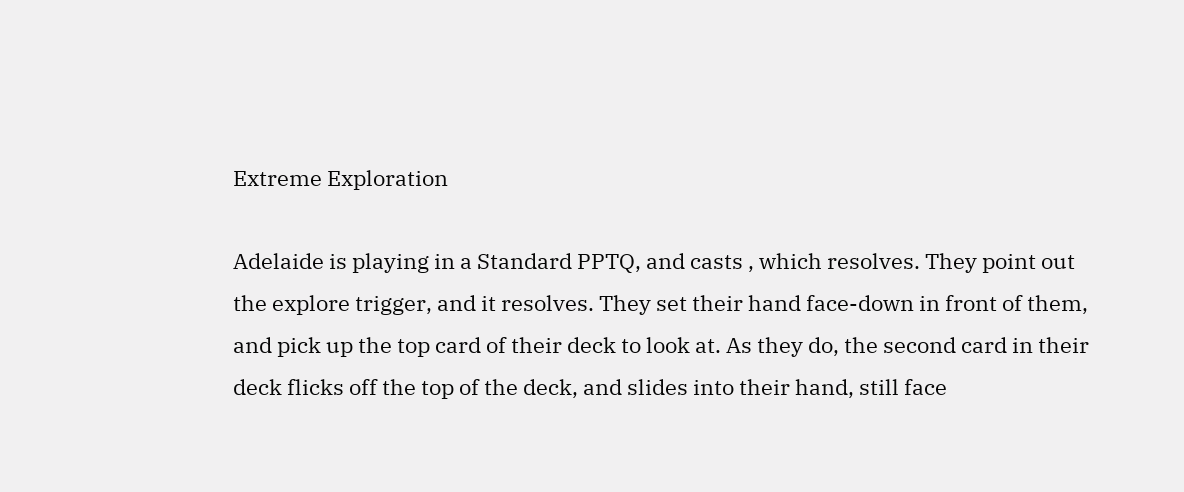Extreme Exploration

Adelaide is playing in a Standard PPTQ, and casts , which resolves. They point out the explore trigger, and it resolves. They set their hand face-down in front of them, and pick up the top card of their deck to look at. As they do, the second card in their deck flicks off the top of the deck, and slides into their hand, still face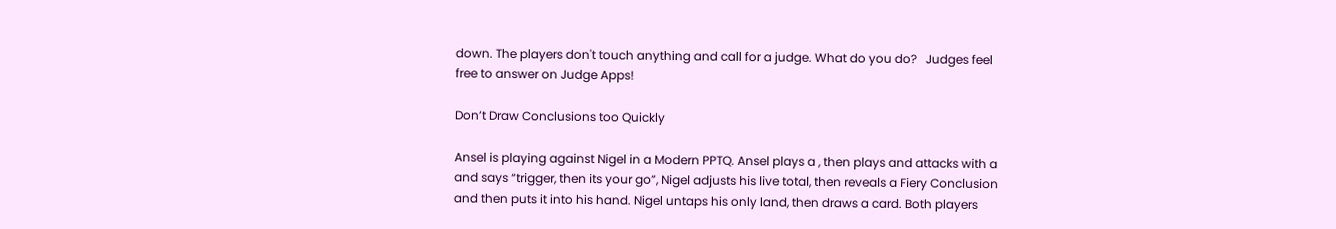down. The players don't touch anything and call for a judge. What do you do?   Judges feel free to answer on Judge Apps!

Don’t Draw Conclusions too Quickly

Ansel is playing against Nigel in a Modern PPTQ. Ansel plays a , then plays and attacks with a  and says “trigger, then its your go”, Nigel adjusts his live total, then reveals a Fiery Conclusion and then puts it into his hand. Nigel untaps his only land, then draws a card. Both players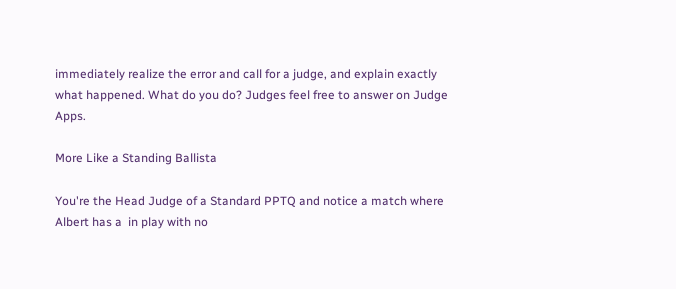immediately realize the error and call for a judge, and explain exactly what happened. What do you do? Judges feel free to answer on Judge Apps.

More Like a Standing Ballista

You're the Head Judge of a Standard PPTQ and notice a match where Albert has a  in play with no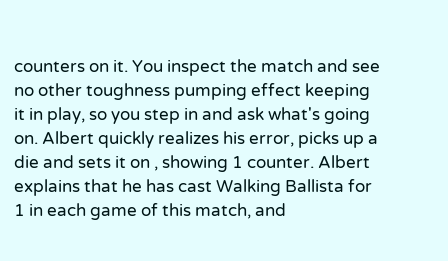counters on it. You inspect the match and see no other toughness pumping effect keeping it in play, so you step in and ask what's going on. Albert quickly realizes his error, picks up a die and sets it on , showing 1 counter. Albert explains that he has cast Walking Ballista for 1 in each game of this match, and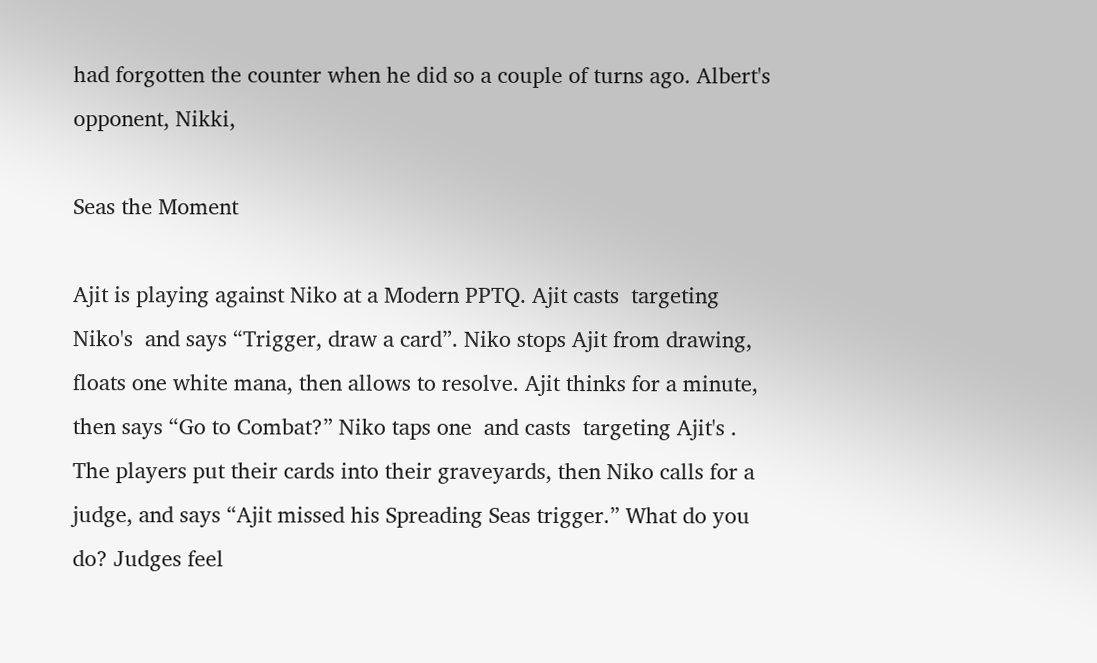had forgotten the counter when he did so a couple of turns ago. Albert's opponent, Nikki,

Seas the Moment

Ajit is playing against Niko at a Modern PPTQ. Ajit casts  targeting Niko's  and says “Trigger, draw a card”. Niko stops Ajit from drawing, floats one white mana, then allows to resolve. Ajit thinks for a minute, then says “Go to Combat?” Niko taps one  and casts  targeting Ajit's . The players put their cards into their graveyards, then Niko calls for a judge, and says “Ajit missed his Spreading Seas trigger.” What do you do? Judges feel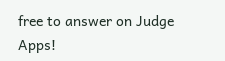free to answer on Judge Apps!